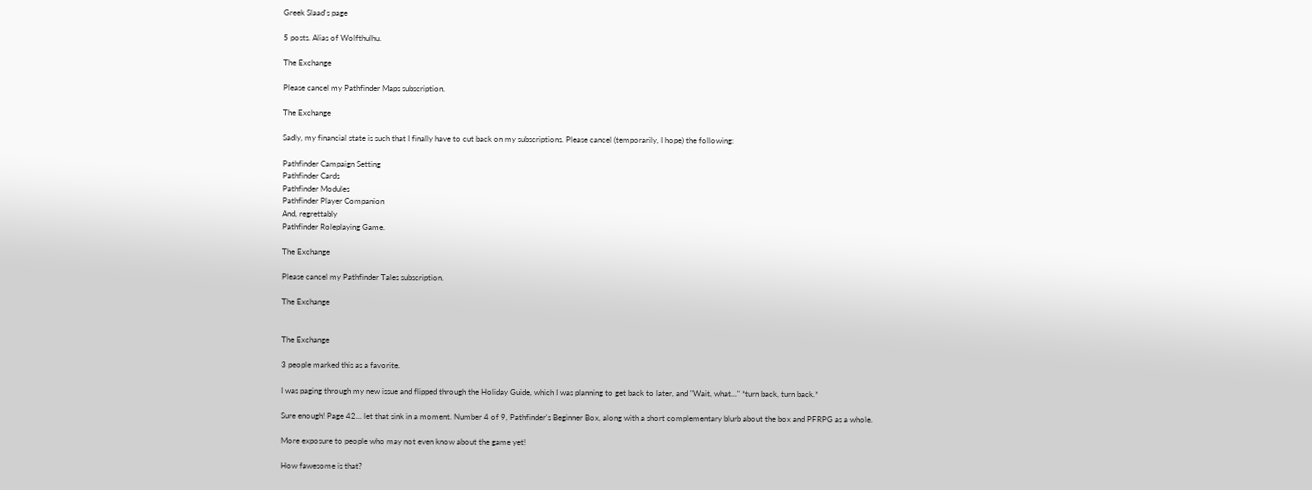Greek Slaad's page

5 posts. Alias of Wolfthulhu.

The Exchange

Please cancel my Pathfinder Maps subscription.

The Exchange

Sadly, my financial state is such that I finally have to cut back on my subscriptions. Please cancel (temporarily, I hope) the following:

Pathfinder Campaign Setting
Pathfinder Cards
Pathfinder Modules
Pathfinder Player Companion
And, regrettably
Pathfinder Roleplaying Game.

The Exchange

Please cancel my Pathfinder Tales subscription.

The Exchange


The Exchange

3 people marked this as a favorite.

I was paging through my new issue and flipped through the Holiday Guide, which I was planning to get back to later, and "Wait, what..." *turn back, turn back.*

Sure enough! Page 42... let that sink in a moment. Number 4 of 9, Pathfinder's Beginner Box, along with a short complementary blurb about the box and PFRPG as a whole.

More exposure to people who may not even know about the game yet!

How fawesome is that?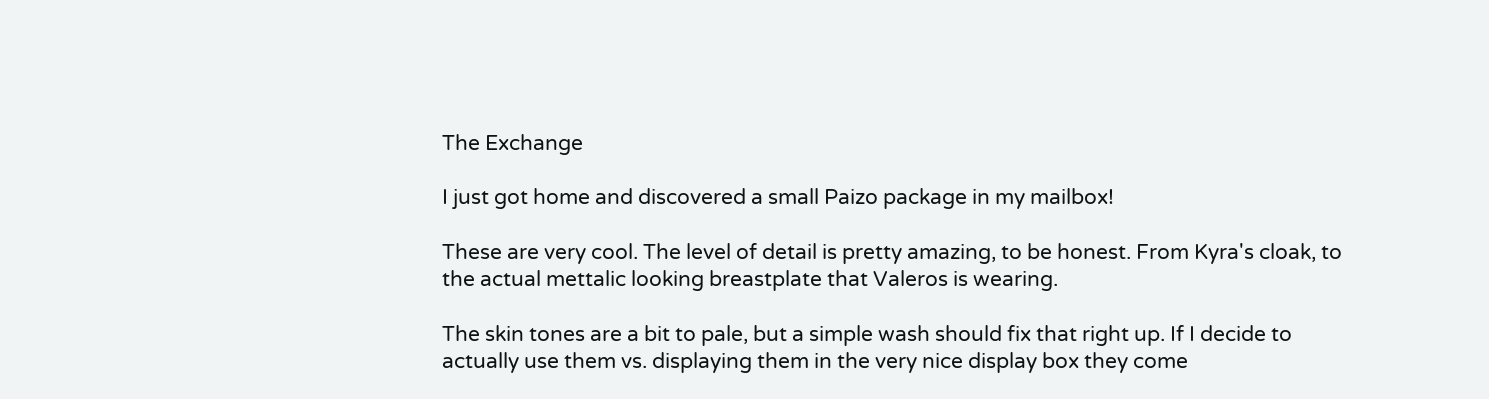The Exchange

I just got home and discovered a small Paizo package in my mailbox!

These are very cool. The level of detail is pretty amazing, to be honest. From Kyra's cloak, to the actual mettalic looking breastplate that Valeros is wearing.

The skin tones are a bit to pale, but a simple wash should fix that right up. If I decide to actually use them vs. displaying them in the very nice display box they come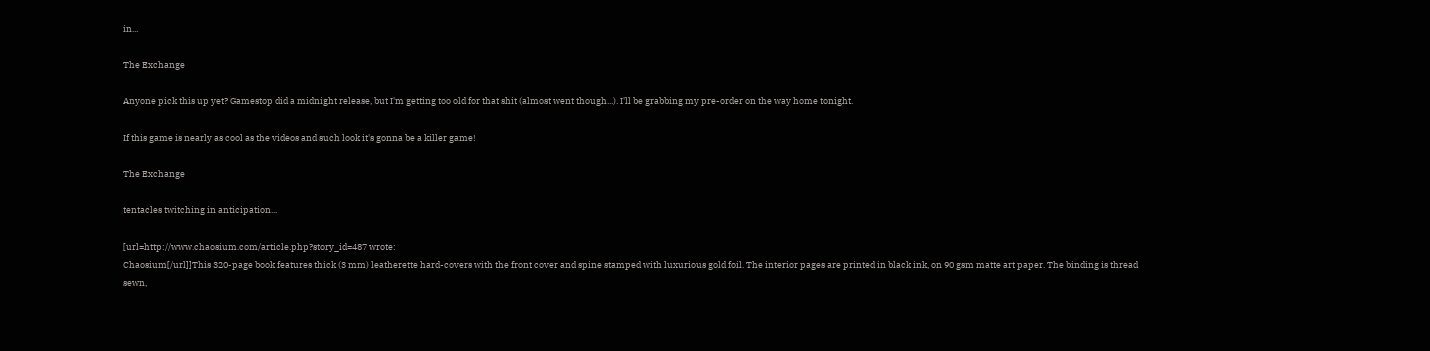in...

The Exchange

Anyone pick this up yet? Gamestop did a midnight release, but I'm getting too old for that shit (almost went though...). I'll be grabbing my pre-order on the way home tonight.

If this game is nearly as cool as the videos and such look it's gonna be a killer game!

The Exchange

tentacles twitching in anticipation...

[url=http://www.chaosium.com/article.php?story_id=487 wrote:
Chaosium[/url]]This 320-page book features thick (3 mm) leatherette hard-covers with the front cover and spine stamped with luxurious gold foil. The interior pages are printed in black ink, on 90 gsm matte art paper. The binding is thread sewn,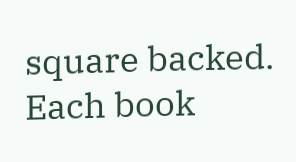square backed. Each book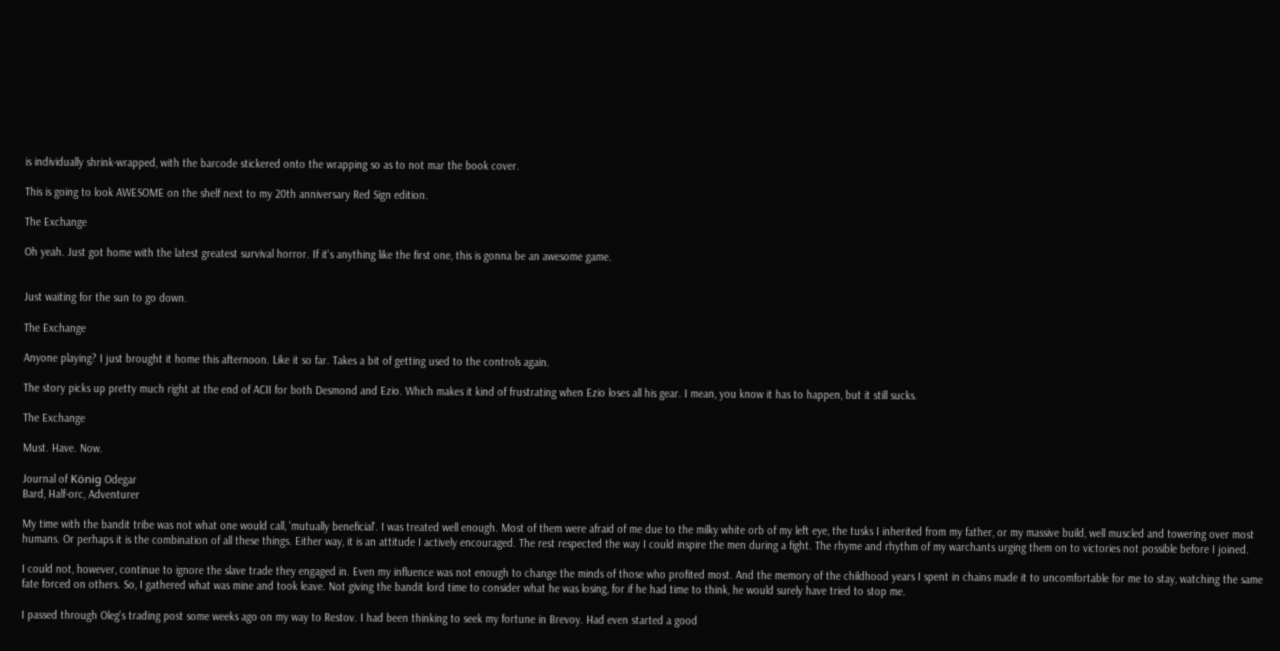is individually shrink-wrapped, with the barcode stickered onto the wrapping so as to not mar the book cover.

This is going to look AWESOME on the shelf next to my 20th anniversary Red Sign edition.

The Exchange

Oh yeah. Just got home with the latest greatest survival horror. If it's anything like the first one, this is gonna be an awesome game.


Just waiting for the sun to go down.

The Exchange

Anyone playing? I just brought it home this afternoon. Like it so far. Takes a bit of getting used to the controls again.

The story picks up pretty much right at the end of ACII for both Desmond and Ezio. Which makes it kind of frustrating when Ezio loses all his gear. I mean, you know it has to happen, but it still sucks.

The Exchange

Must. Have. Now.

Journal of König Odegar
Bard, Half-orc, Adventurer

My time with the bandit tribe was not what one would call, 'mutually beneficial'. I was treated well enough. Most of them were afraid of me due to the milky white orb of my left eye, the tusks I inherited from my father, or my massive build, well muscled and towering over most humans. Or perhaps it is the combination of all these things. Either way, it is an attitude I actively encouraged. The rest respected the way I could inspire the men during a fight. The rhyme and rhythm of my warchants urging them on to victories not possible before I joined.

I could not, however, continue to ignore the slave trade they engaged in. Even my influence was not enough to change the minds of those who profited most. And the memory of the childhood years I spent in chains made it to uncomfortable for me to stay, watching the same fate forced on others. So, I gathered what was mine and took leave. Not giving the bandit lord time to consider what he was losing, for if he had time to think, he would surely have tried to stop me.

I passed through Oleg's trading post some weeks ago on my way to Restov. I had been thinking to seek my fortune in Brevoy. Had even started a good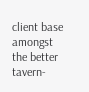client base amongst the better tavern-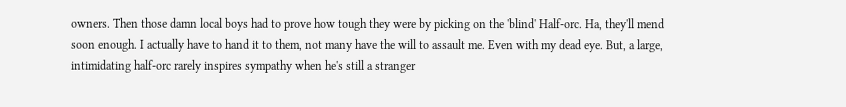owners. Then those damn local boys had to prove how tough they were by picking on the 'blind' Half-orc. Ha, they'll mend soon enough. I actually have to hand it to them, not many have the will to assault me. Even with my dead eye. But, a large, intimidating half-orc rarely inspires sympathy when he's still a stranger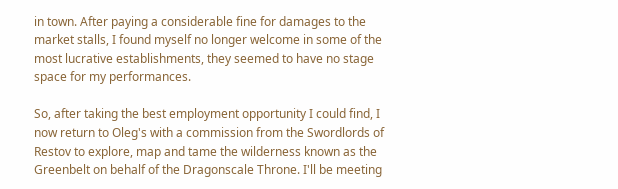in town. After paying a considerable fine for damages to the market stalls, I found myself no longer welcome in some of the most lucrative establishments, they seemed to have no stage space for my performances.

So, after taking the best employment opportunity I could find, I now return to Oleg's with a commission from the Swordlords of Restov to explore, map and tame the wilderness known as the Greenbelt on behalf of the Dragonscale Throne. I'll be meeting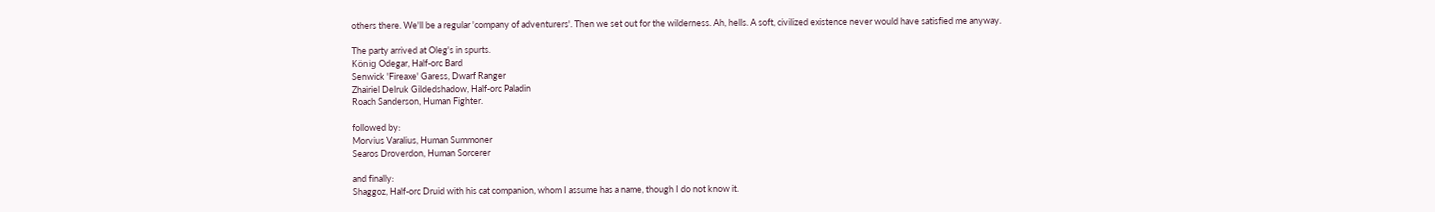others there. We'll be a regular 'company of adventurers'. Then we set out for the wilderness. Ah, hells. A soft, civilized existence never would have satisfied me anyway.

The party arrived at Oleg's in spurts.
König Odegar, Half-orc Bard
Senwick 'Fireaxe' Garess, Dwarf Ranger
Zhairiel Delruk Gildedshadow, Half-orc Paladin
Roach Sanderson, Human Fighter.

followed by:
Morvius Varalius, Human Summoner
Searos Droverdon, Human Sorcerer

and finally:
Shaggoz, Half-orc Druid with his cat companion, whom I assume has a name, though I do not know it.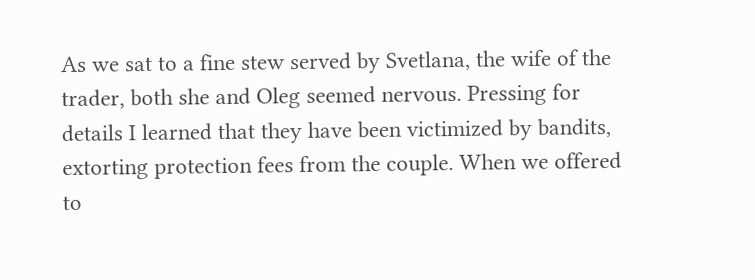As we sat to a fine stew served by Svetlana, the wife of the trader, both she and Oleg seemed nervous. Pressing for details I learned that they have been victimized by bandits, extorting protection fees from the couple. When we offered to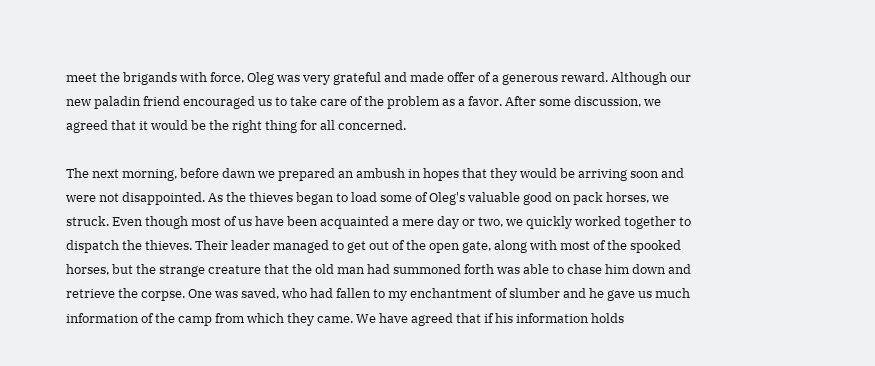meet the brigands with force, Oleg was very grateful and made offer of a generous reward. Although our new paladin friend encouraged us to take care of the problem as a favor. After some discussion, we agreed that it would be the right thing for all concerned.

The next morning, before dawn we prepared an ambush in hopes that they would be arriving soon and were not disappointed. As the thieves began to load some of Oleg's valuable good on pack horses, we struck. Even though most of us have been acquainted a mere day or two, we quickly worked together to dispatch the thieves. Their leader managed to get out of the open gate, along with most of the spooked horses, but the strange creature that the old man had summoned forth was able to chase him down and retrieve the corpse. One was saved, who had fallen to my enchantment of slumber and he gave us much information of the camp from which they came. We have agreed that if his information holds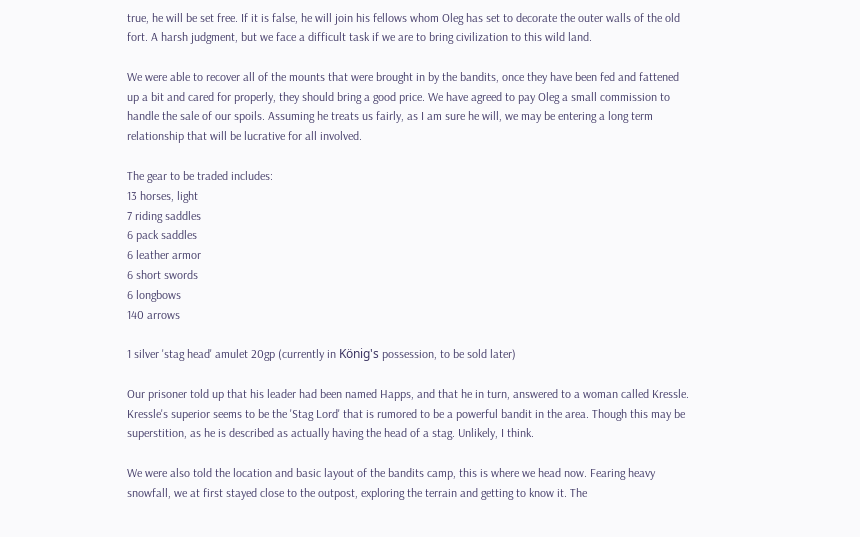true, he will be set free. If it is false, he will join his fellows whom Oleg has set to decorate the outer walls of the old fort. A harsh judgment, but we face a difficult task if we are to bring civilization to this wild land.

We were able to recover all of the mounts that were brought in by the bandits, once they have been fed and fattened up a bit and cared for properly, they should bring a good price. We have agreed to pay Oleg a small commission to handle the sale of our spoils. Assuming he treats us fairly, as I am sure he will, we may be entering a long term relationship that will be lucrative for all involved.

The gear to be traded includes:
13 horses, light
7 riding saddles
6 pack saddles
6 leather armor
6 short swords
6 longbows
140 arrows

1 silver 'stag head' amulet 20gp (currently in König's possession, to be sold later)

Our prisoner told up that his leader had been named Happs, and that he in turn, answered to a woman called Kressle. Kressle's superior seems to be the 'Stag Lord' that is rumored to be a powerful bandit in the area. Though this may be superstition, as he is described as actually having the head of a stag. Unlikely, I think.

We were also told the location and basic layout of the bandits camp, this is where we head now. Fearing heavy snowfall, we at first stayed close to the outpost, exploring the terrain and getting to know it. The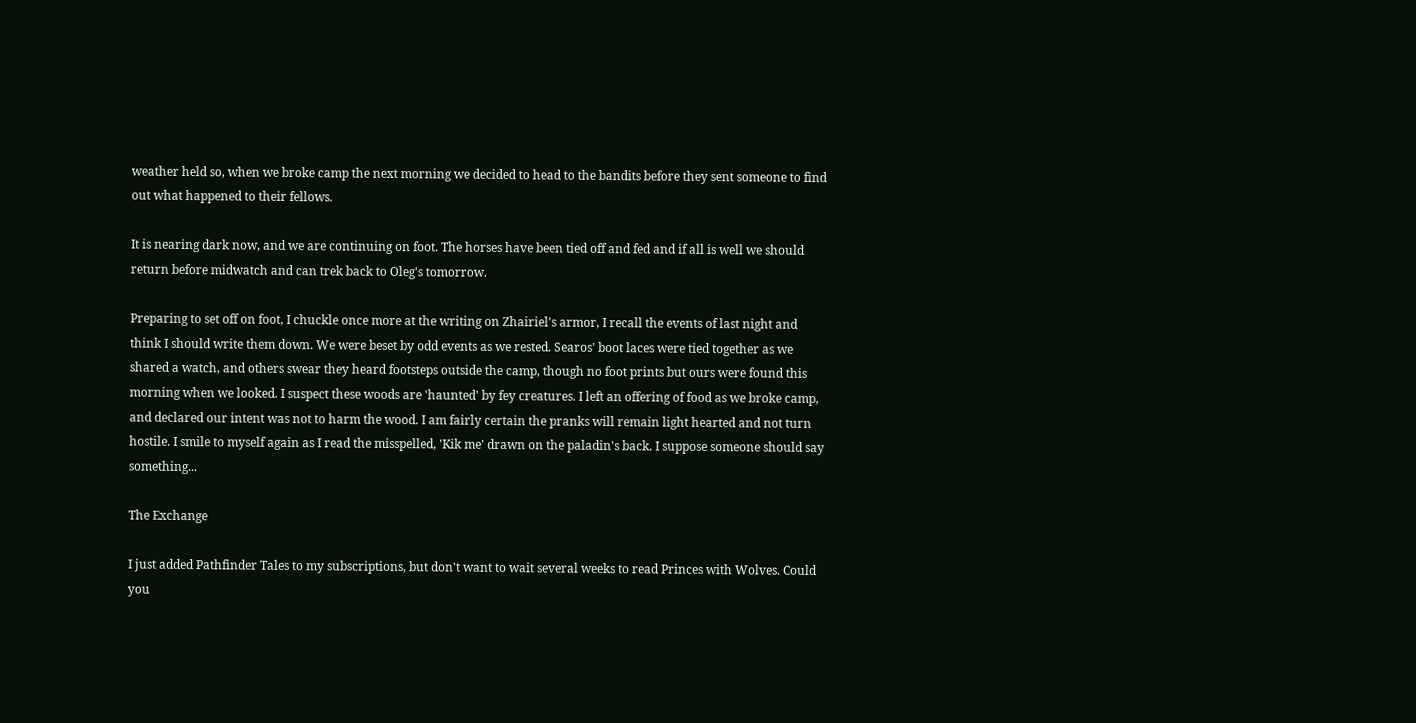weather held so, when we broke camp the next morning we decided to head to the bandits before they sent someone to find out what happened to their fellows.

It is nearing dark now, and we are continuing on foot. The horses have been tied off and fed and if all is well we should return before midwatch and can trek back to Oleg's tomorrow.

Preparing to set off on foot, I chuckle once more at the writing on Zhairiel's armor, I recall the events of last night and think I should write them down. We were beset by odd events as we rested. Searos' boot laces were tied together as we shared a watch, and others swear they heard footsteps outside the camp, though no foot prints but ours were found this morning when we looked. I suspect these woods are 'haunted' by fey creatures. I left an offering of food as we broke camp, and declared our intent was not to harm the wood. I am fairly certain the pranks will remain light hearted and not turn hostile. I smile to myself again as I read the misspelled, 'Kik me' drawn on the paladin's back. I suppose someone should say something...

The Exchange

I just added Pathfinder Tales to my subscriptions, but don't want to wait several weeks to read Princes with Wolves. Could you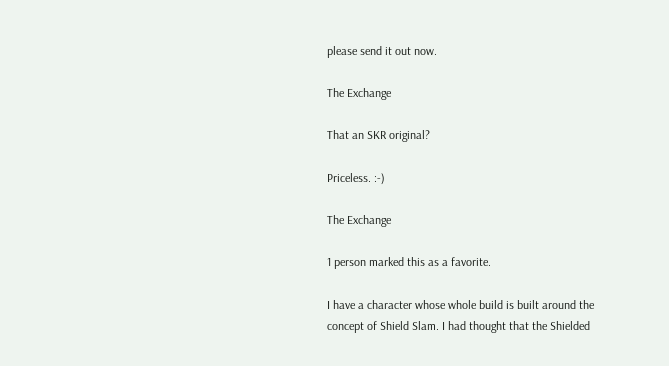please send it out now.

The Exchange

That an SKR original?

Priceless. :-)

The Exchange

1 person marked this as a favorite.

I have a character whose whole build is built around the concept of Shield Slam. I had thought that the Shielded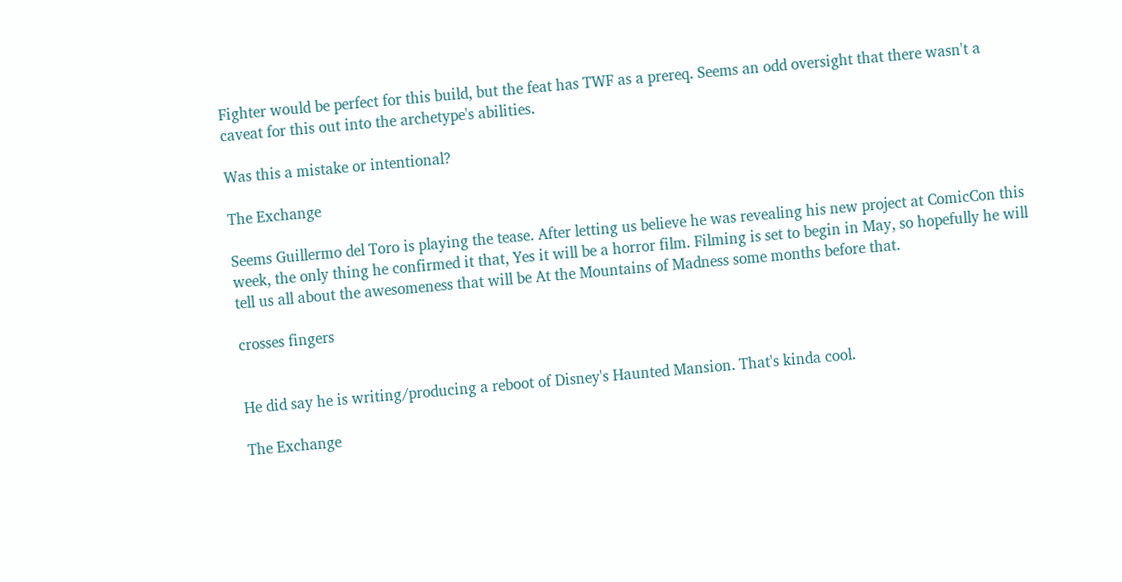Fighter would be perfect for this build, but the feat has TWF as a prereq. Seems an odd oversight that there wasn't a caveat for this out into the archetype's abilities.

Was this a mistake or intentional?

The Exchange

Seems Guillermo del Toro is playing the tease. After letting us believe he was revealing his new project at ComicCon this week, the only thing he confirmed it that, Yes it will be a horror film. Filming is set to begin in May, so hopefully he will tell us all about the awesomeness that will be At the Mountains of Madness some months before that.

crosses fingers


He did say he is writing/producing a reboot of Disney's Haunted Mansion. That's kinda cool.

The Exchange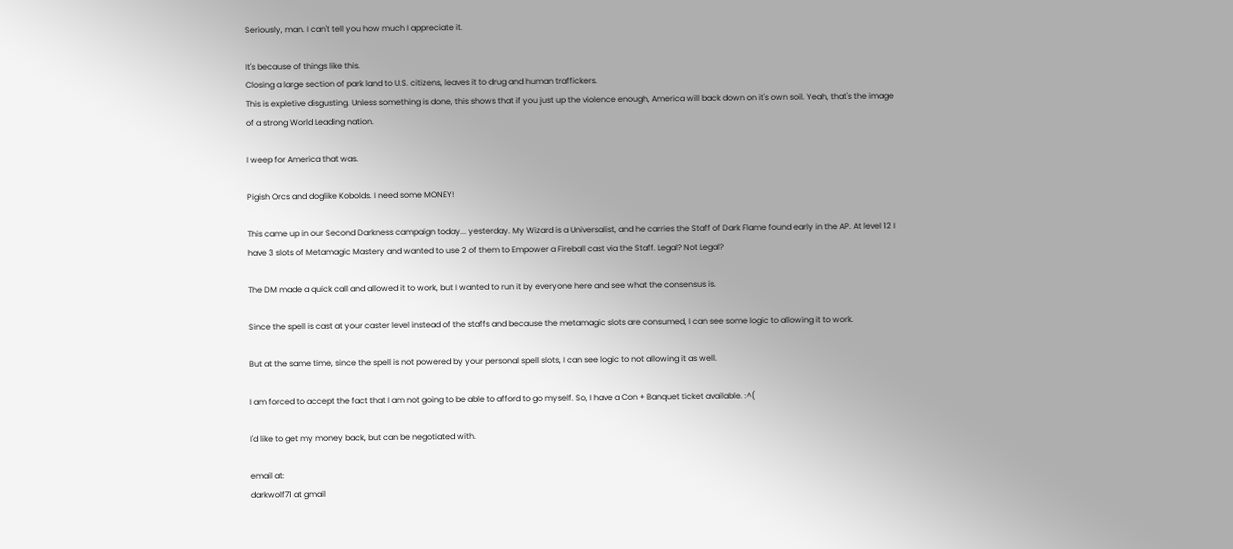Seriously, man. I can't tell you how much I appreciate it.

It's because of things like this.
Closing a large section of park land to U.S. citizens, leaves it to drug and human traffickers.
This is expletive disgusting. Unless something is done, this shows that if you just up the violence enough, America will back down on it's own soil. Yeah, that's the image of a strong World Leading nation.

I weep for America that was.

Pigish Orcs and doglike Kobolds. I need some MONEY!

This came up in our Second Darkness campaign today... yesterday. My Wizard is a Universalist, and he carries the Staff of Dark Flame found early in the AP. At level 12 I have 3 slots of Metamagic Mastery and wanted to use 2 of them to Empower a Fireball cast via the Staff. Legal? Not Legal?

The DM made a quick call and allowed it to work, but I wanted to run it by everyone here and see what the consensus is.

Since the spell is cast at your caster level instead of the staffs and because the metamagic slots are consumed, I can see some logic to allowing it to work.

But at the same time, since the spell is not powered by your personal spell slots, I can see logic to not allowing it as well.

I am forced to accept the fact that I am not going to be able to afford to go myself. So, I have a Con + Banquet ticket available. :^(

I'd like to get my money back, but can be negotiated with.

email at:
darkwolf71 at gmail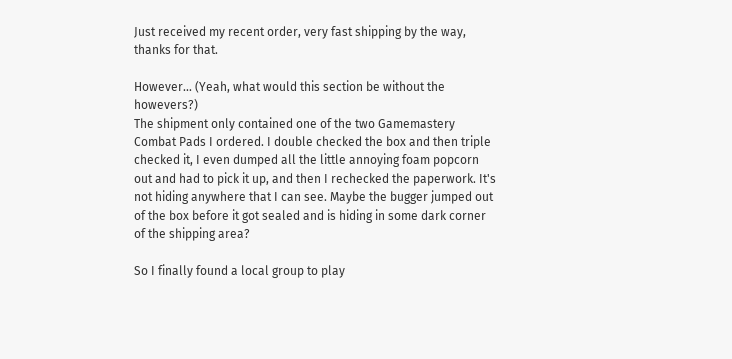Just received my recent order, very fast shipping by the way, thanks for that.

However... (Yeah, what would this section be without the howevers?)
The shipment only contained one of the two Gamemastery Combat Pads I ordered. I double checked the box and then triple checked it, I even dumped all the little annoying foam popcorn out and had to pick it up, and then I rechecked the paperwork. It's not hiding anywhere that I can see. Maybe the bugger jumped out of the box before it got sealed and is hiding in some dark corner of the shipping area?

So I finally found a local group to play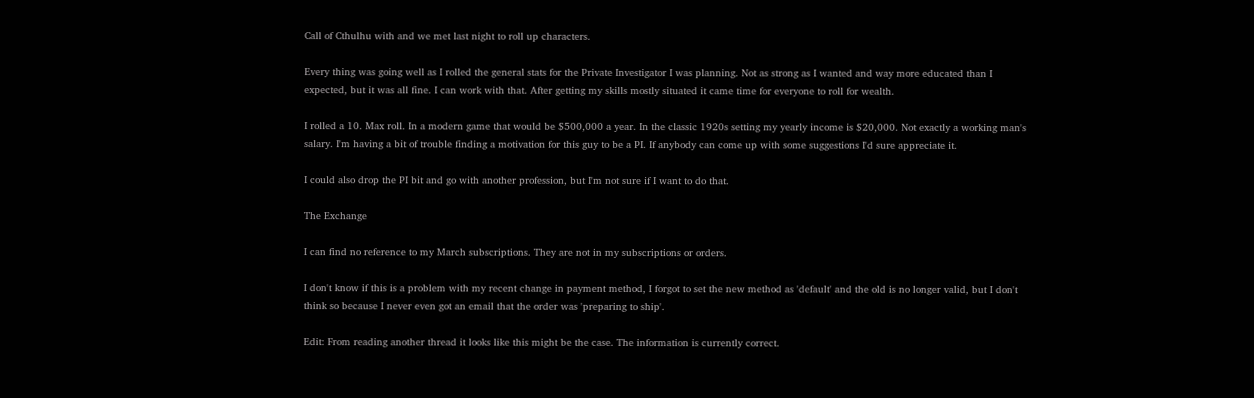Call of Cthulhu with and we met last night to roll up characters.

Every thing was going well as I rolled the general stats for the Private Investigator I was planning. Not as strong as I wanted and way more educated than I expected, but it was all fine. I can work with that. After getting my skills mostly situated it came time for everyone to roll for wealth.

I rolled a 10. Max roll. In a modern game that would be $500,000 a year. In the classic 1920s setting my yearly income is $20,000. Not exactly a working man's salary. I'm having a bit of trouble finding a motivation for this guy to be a PI. If anybody can come up with some suggestions I'd sure appreciate it.

I could also drop the PI bit and go with another profession, but I'm not sure if I want to do that.

The Exchange

I can find no reference to my March subscriptions. They are not in my subscriptions or orders.

I don't know if this is a problem with my recent change in payment method, I forgot to set the new method as 'default' and the old is no longer valid, but I don't think so because I never even got an email that the order was 'preparing to ship'.

Edit: From reading another thread it looks like this might be the case. The information is currently correct.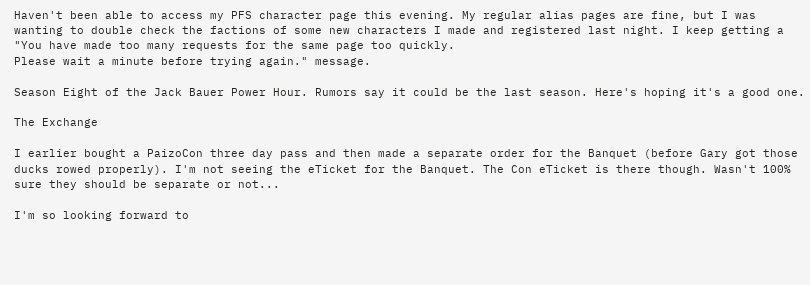Haven't been able to access my PFS character page this evening. My regular alias pages are fine, but I was wanting to double check the factions of some new characters I made and registered last night. I keep getting a "You have made too many requests for the same page too quickly.
Please wait a minute before trying again." message.

Season Eight of the Jack Bauer Power Hour. Rumors say it could be the last season. Here's hoping it's a good one.

The Exchange

I earlier bought a PaizoCon three day pass and then made a separate order for the Banquet (before Gary got those ducks rowed properly). I'm not seeing the eTicket for the Banquet. The Con eTicket is there though. Wasn't 100% sure they should be separate or not...

I'm so looking forward to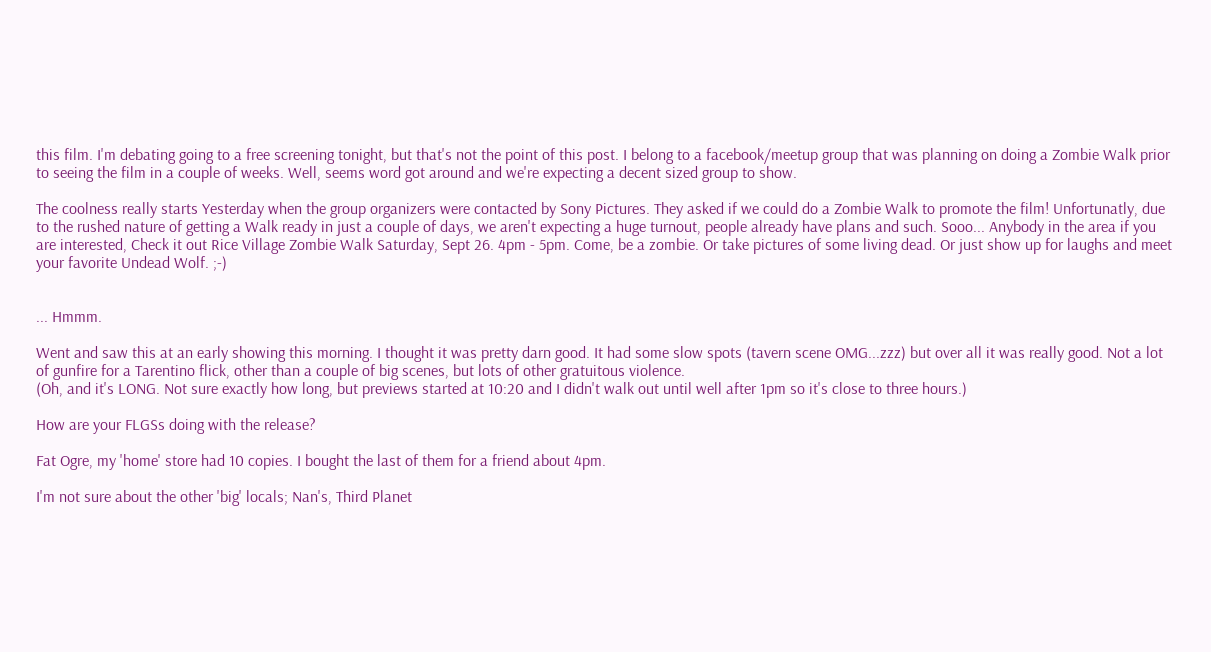this film. I'm debating going to a free screening tonight, but that's not the point of this post. I belong to a facebook/meetup group that was planning on doing a Zombie Walk prior to seeing the film in a couple of weeks. Well, seems word got around and we're expecting a decent sized group to show.

The coolness really starts Yesterday when the group organizers were contacted by Sony Pictures. They asked if we could do a Zombie Walk to promote the film! Unfortunatly, due to the rushed nature of getting a Walk ready in just a couple of days, we aren't expecting a huge turnout, people already have plans and such. Sooo... Anybody in the area if you are interested, Check it out Rice Village Zombie Walk Saturday, Sept 26. 4pm - 5pm. Come, be a zombie. Or take pictures of some living dead. Or just show up for laughs and meet your favorite Undead Wolf. ;-)


... Hmmm.

Went and saw this at an early showing this morning. I thought it was pretty darn good. It had some slow spots (tavern scene OMG...zzz) but over all it was really good. Not a lot of gunfire for a Tarentino flick, other than a couple of big scenes, but lots of other gratuitous violence.
(Oh, and it's LONG. Not sure exactly how long, but previews started at 10:20 and I didn't walk out until well after 1pm so it's close to three hours.)

How are your FLGSs doing with the release?

Fat Ogre, my 'home' store had 10 copies. I bought the last of them for a friend about 4pm.

I'm not sure about the other 'big' locals; Nan's, Third Planet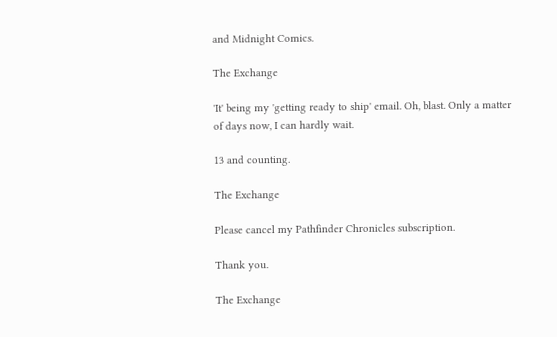and Midnight Comics.

The Exchange

'It' being my 'getting ready to ship' email. Oh, blast. Only a matter of days now, I can hardly wait.

13 and counting.

The Exchange

Please cancel my Pathfinder Chronicles subscription.

Thank you.

The Exchange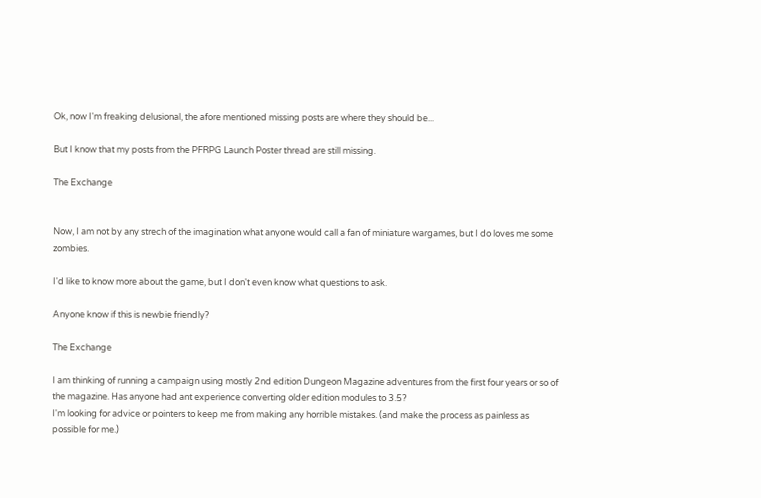Ok, now I'm freaking delusional, the afore mentioned missing posts are where they should be...

But I know that my posts from the PFRPG Launch Poster thread are still missing.

The Exchange


Now, I am not by any strech of the imagination what anyone would call a fan of miniature wargames, but I do loves me some zombies.

I'd like to know more about the game, but I don't even know what questions to ask.

Anyone know if this is newbie friendly?

The Exchange

I am thinking of running a campaign using mostly 2nd edition Dungeon Magazine adventures from the first four years or so of the magazine. Has anyone had ant experience converting older edition modules to 3.5?
I'm looking for advice or pointers to keep me from making any horrible mistakes. (and make the process as painless as possible for me.)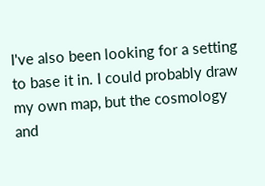I've also been looking for a setting to base it in. I could probably draw my own map, but the cosmology and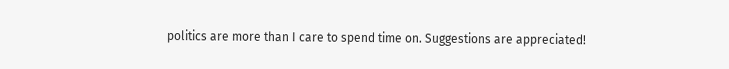politics are more than I care to spend time on. Suggestions are appreciated!